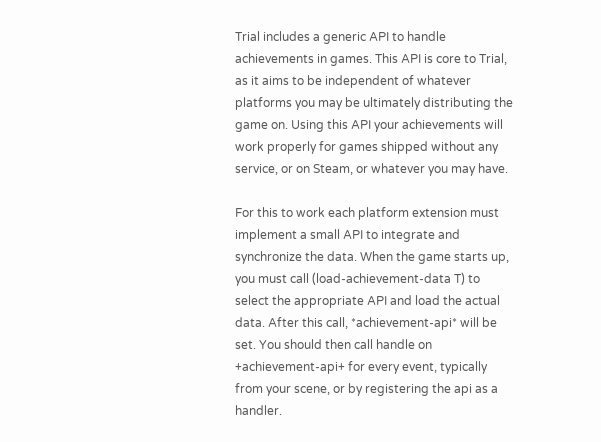Trial includes a generic API to handle achievements in games. This API is core to Trial, as it aims to be independent of whatever platforms you may be ultimately distributing the game on. Using this API your achievements will work properly for games shipped without any service, or on Steam, or whatever you may have.

For this to work each platform extension must implement a small API to integrate and synchronize the data. When the game starts up, you must call (load-achievement-data T) to select the appropriate API and load the actual data. After this call, *achievement-api* will be set. You should then call handle on +achievement-api+ for every event, typically from your scene, or by registering the api as a handler.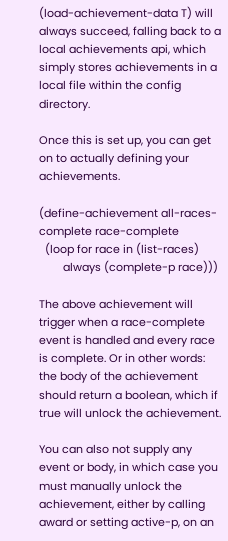(load-achievement-data T) will always succeed, falling back to a local achievements api, which simply stores achievements in a local file within the config directory.

Once this is set up, you can get on to actually defining your achievements.

(define-achievement all-races-complete race-complete
  (loop for race in (list-races)
        always (complete-p race)))

The above achievement will trigger when a race-complete event is handled and every race is complete. Or in other words: the body of the achievement should return a boolean, which if true will unlock the achievement.

You can also not supply any event or body, in which case you must manually unlock the achievement, either by calling award or setting active-p, on an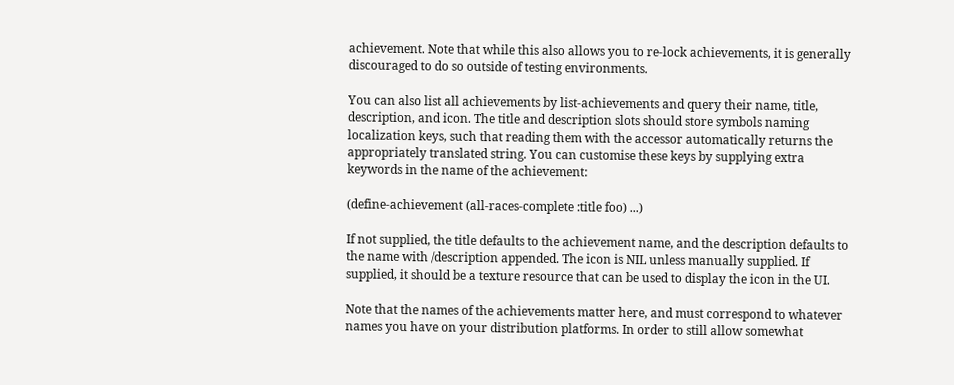achievement. Note that while this also allows you to re-lock achievements, it is generally discouraged to do so outside of testing environments.

You can also list all achievements by list-achievements and query their name, title, description, and icon. The title and description slots should store symbols naming localization keys, such that reading them with the accessor automatically returns the appropriately translated string. You can customise these keys by supplying extra keywords in the name of the achievement:

(define-achievement (all-races-complete :title foo) ...)

If not supplied, the title defaults to the achievement name, and the description defaults to the name with /description appended. The icon is NIL unless manually supplied. If supplied, it should be a texture resource that can be used to display the icon in the UI.

Note that the names of the achievements matter here, and must correspond to whatever names you have on your distribution platforms. In order to still allow somewhat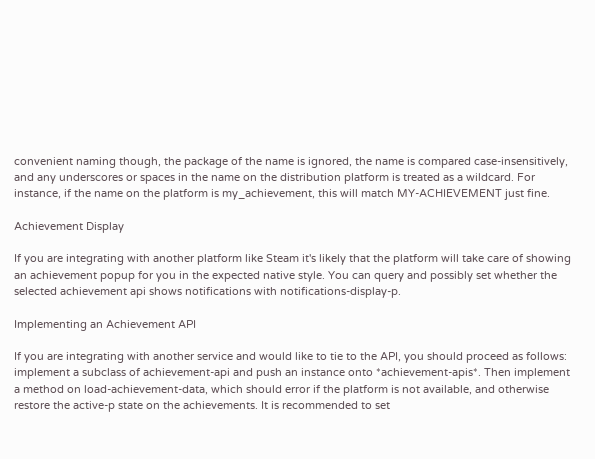convenient naming though, the package of the name is ignored, the name is compared case-insensitively, and any underscores or spaces in the name on the distribution platform is treated as a wildcard. For instance, if the name on the platform is my_achievement, this will match MY-ACHIEVEMENT just fine.

Achievement Display

If you are integrating with another platform like Steam it's likely that the platform will take care of showing an achievement popup for you in the expected native style. You can query and possibly set whether the selected achievement api shows notifications with notifications-display-p.

Implementing an Achievement API

If you are integrating with another service and would like to tie to the API, you should proceed as follows: implement a subclass of achievement-api and push an instance onto *achievement-apis*. Then implement a method on load-achievement-data, which should error if the platform is not available, and otherwise restore the active-p state on the achievements. It is recommended to set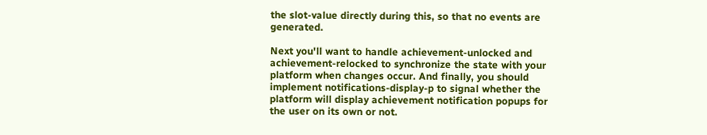the slot-value directly during this, so that no events are generated.

Next you'll want to handle achievement-unlocked and achievement-relocked to synchronize the state with your platform when changes occur. And finally, you should implement notifications-display-p to signal whether the platform will display achievement notification popups for the user on its own or not.